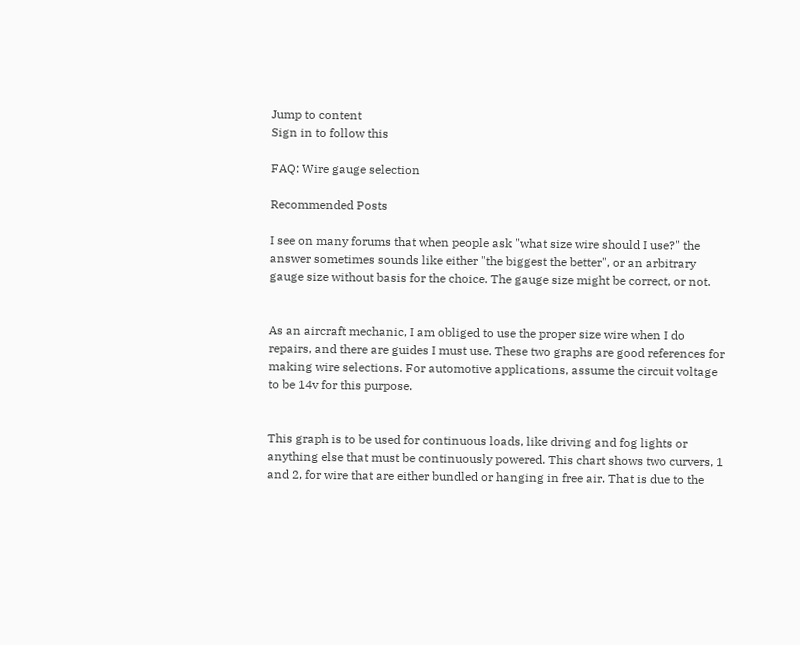Jump to content
Sign in to follow this

FAQ: Wire gauge selection

Recommended Posts

I see on many forums that when people ask "what size wire should I use?" the answer sometimes sounds like either "the biggest the better", or an arbitrary gauge size without basis for the choice. The gauge size might be correct, or not.


As an aircraft mechanic, I am obliged to use the proper size wire when I do repairs, and there are guides I must use. These two graphs are good references for making wire selections. For automotive applications, assume the circuit voltage to be 14v for this purpose.


This graph is to be used for continuous loads, like driving and fog lights or anything else that must be continuously powered. This chart shows two curvers, 1 and 2, for wire that are either bundled or hanging in free air. That is due to the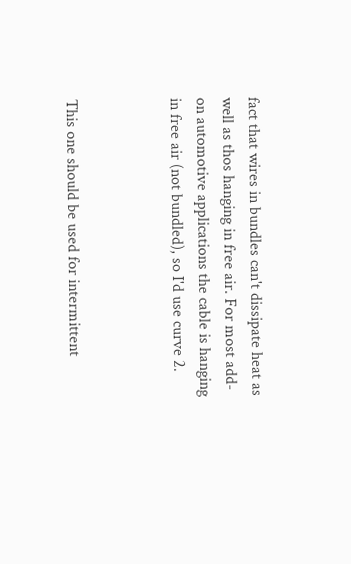fact that wires in bundles can't dissipate heat as well as thos hanging in free air. For most add-on automotive applications the cable is hanging in free air (not bundled), so I'd use curve 2.



This one should be used for intermittent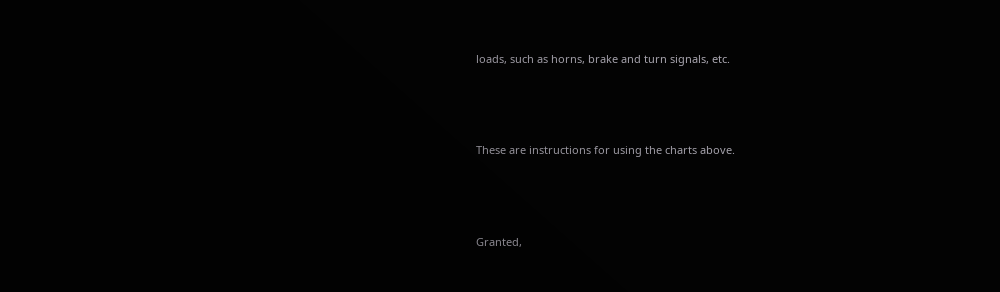loads, such as horns, brake and turn signals, etc.



These are instructions for using the charts above.



Granted,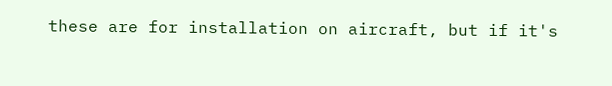these are for installation on aircraft, but if it's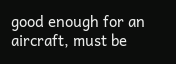good enough for an aircraft, must be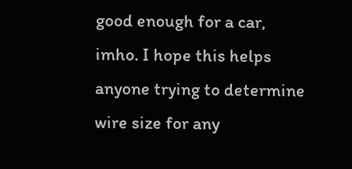good enough for a car, imho. I hope this helps anyone trying to determine wire size for any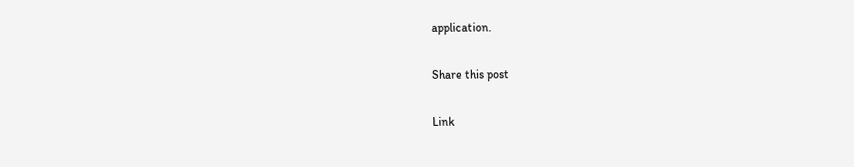application.

Share this post

Link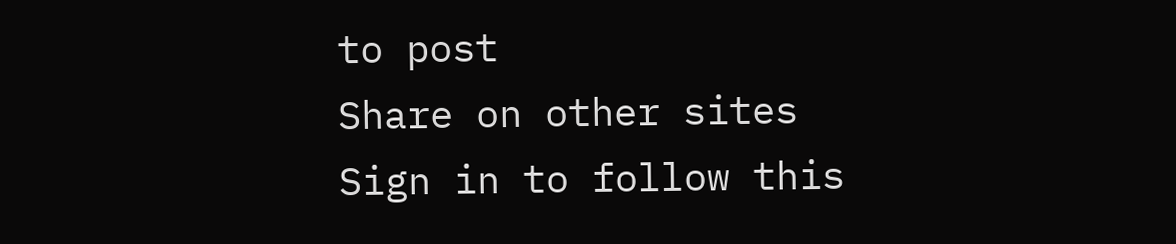to post
Share on other sites
Sign in to follow this